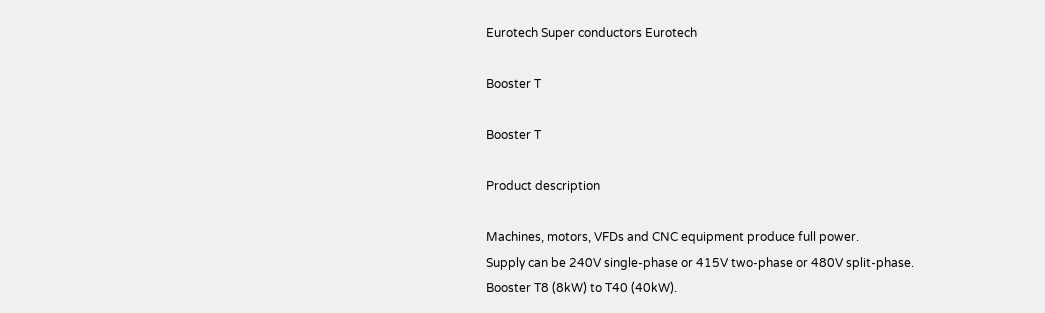Eurotech Super conductors Eurotech

Booster T

Booster T

Product description

Machines, motors, VFDs and CNC equipment produce full power.
Supply can be 240V single-phase or 415V two-phase or 480V split-phase.
Booster T8 (8kW) to T40 (40kW).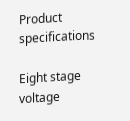Product specifications

Eight stage voltage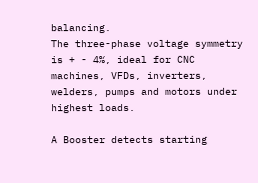balancing.
The three-phase voltage symmetry is + - 4%, ideal for CNC machines, VFDs, inverters, welders, pumps and motors under highest loads.

A Booster detects starting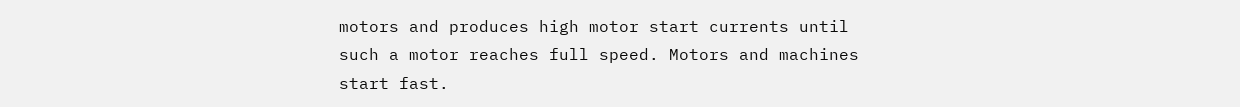motors and produces high motor start currents until such a motor reaches full speed. Motors and machines start fast.